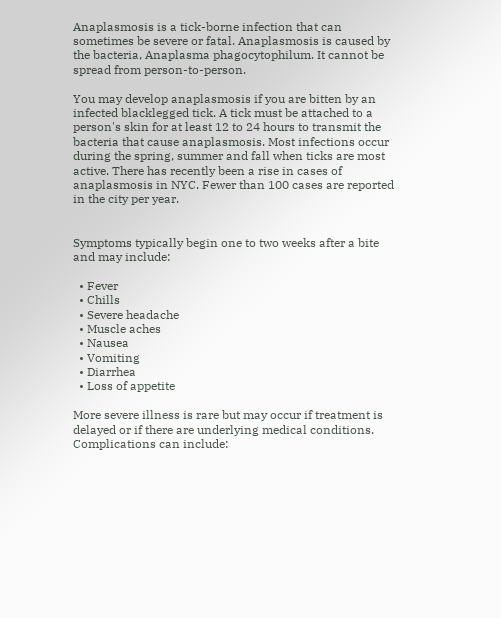Anaplasmosis is a tick-borne infection that can sometimes be severe or fatal. Anaplasmosis is caused by the bacteria, Anaplasma phagocytophilum. It cannot be spread from person-to-person.

You may develop anaplasmosis if you are bitten by an infected blacklegged tick. A tick must be attached to a person's skin for at least 12 to 24 hours to transmit the bacteria that cause anaplasmosis. Most infections occur during the spring, summer and fall when ticks are most active. There has recently been a rise in cases of anaplasmosis in NYC. Fewer than 100 cases are reported in the city per year.


Symptoms typically begin one to two weeks after a bite and may include:

  • Fever
  • Chills
  • Severe headache
  • Muscle aches
  • Nausea
  • Vomiting
  • Diarrhea
  • Loss of appetite

More severe illness is rare but may occur if treatment is delayed or if there are underlying medical conditions. Complications can include: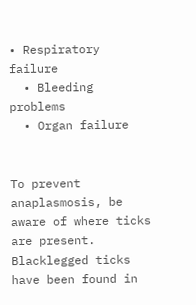• Respiratory failure
  • Bleeding problems
  • Organ failure


To prevent anaplasmosis, be aware of where ticks are present. Blacklegged ticks have been found in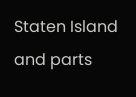Staten Island and parts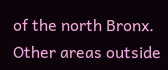of the north Bronx. Other areas outside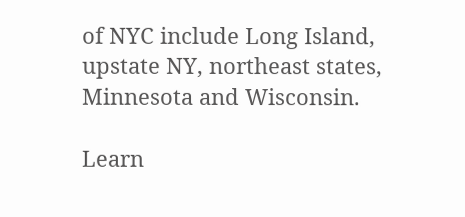of NYC include Long Island, upstate NY, northeast states, Minnesota and Wisconsin.

Learn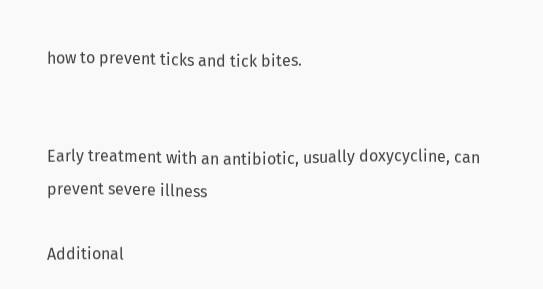how to prevent ticks and tick bites.


Early treatment with an antibiotic, usually doxycycline, can prevent severe illness

Additional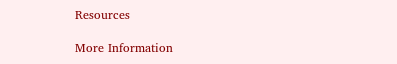Resources

More Information